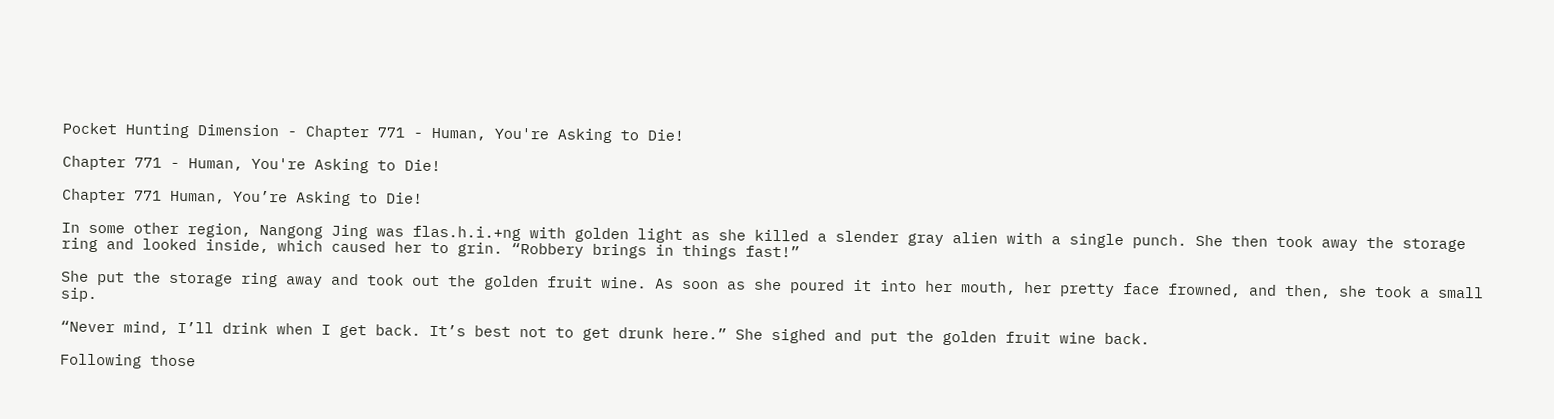Pocket Hunting Dimension - Chapter 771 - Human, You're Asking to Die!

Chapter 771 - Human, You're Asking to Die!

Chapter 771 Human, You’re Asking to Die!

In some other region, Nangong Jing was flas.h.i.+ng with golden light as she killed a slender gray alien with a single punch. She then took away the storage ring and looked inside, which caused her to grin. “Robbery brings in things fast!”

She put the storage ring away and took out the golden fruit wine. As soon as she poured it into her mouth, her pretty face frowned, and then, she took a small sip.

“Never mind, I’ll drink when I get back. It’s best not to get drunk here.” She sighed and put the golden fruit wine back.

Following those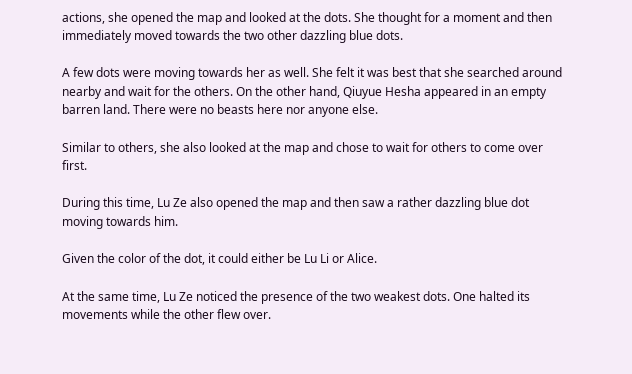actions, she opened the map and looked at the dots. She thought for a moment and then immediately moved towards the two other dazzling blue dots.

A few dots were moving towards her as well. She felt it was best that she searched around nearby and wait for the others. On the other hand, Qiuyue Hesha appeared in an empty barren land. There were no beasts here nor anyone else.

Similar to others, she also looked at the map and chose to wait for others to come over first.

During this time, Lu Ze also opened the map and then saw a rather dazzling blue dot moving towards him.

Given the color of the dot, it could either be Lu Li or Alice.

At the same time, Lu Ze noticed the presence of the two weakest dots. One halted its movements while the other flew over.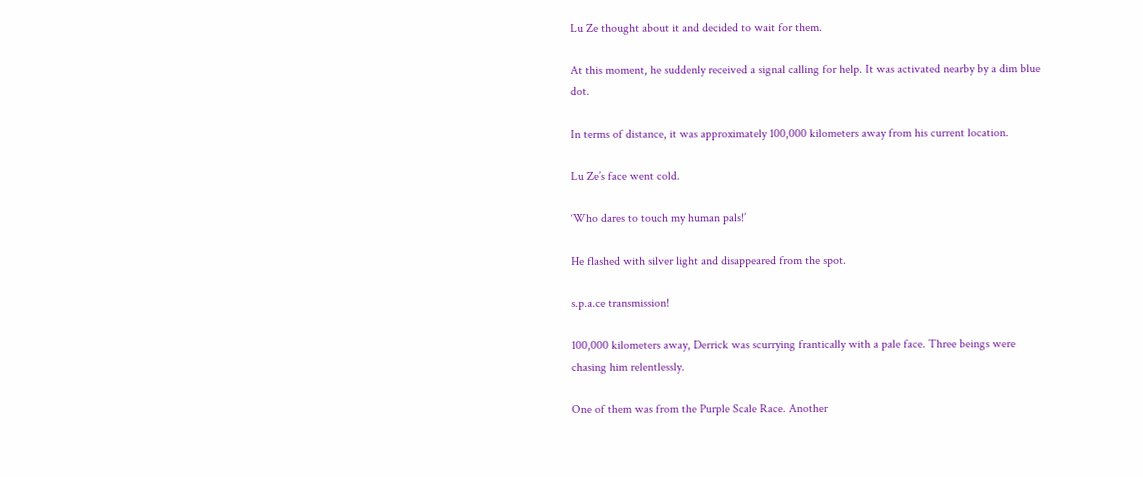Lu Ze thought about it and decided to wait for them.

At this moment, he suddenly received a signal calling for help. It was activated nearby by a dim blue dot.

In terms of distance, it was approximately 100,000 kilometers away from his current location.

Lu Ze’s face went cold.

‘Who dares to touch my human pals!’

He flashed with silver light and disappeared from the spot.

s.p.a.ce transmission!

100,000 kilometers away, Derrick was scurrying frantically with a pale face. Three beings were chasing him relentlessly.

One of them was from the Purple Scale Race. Another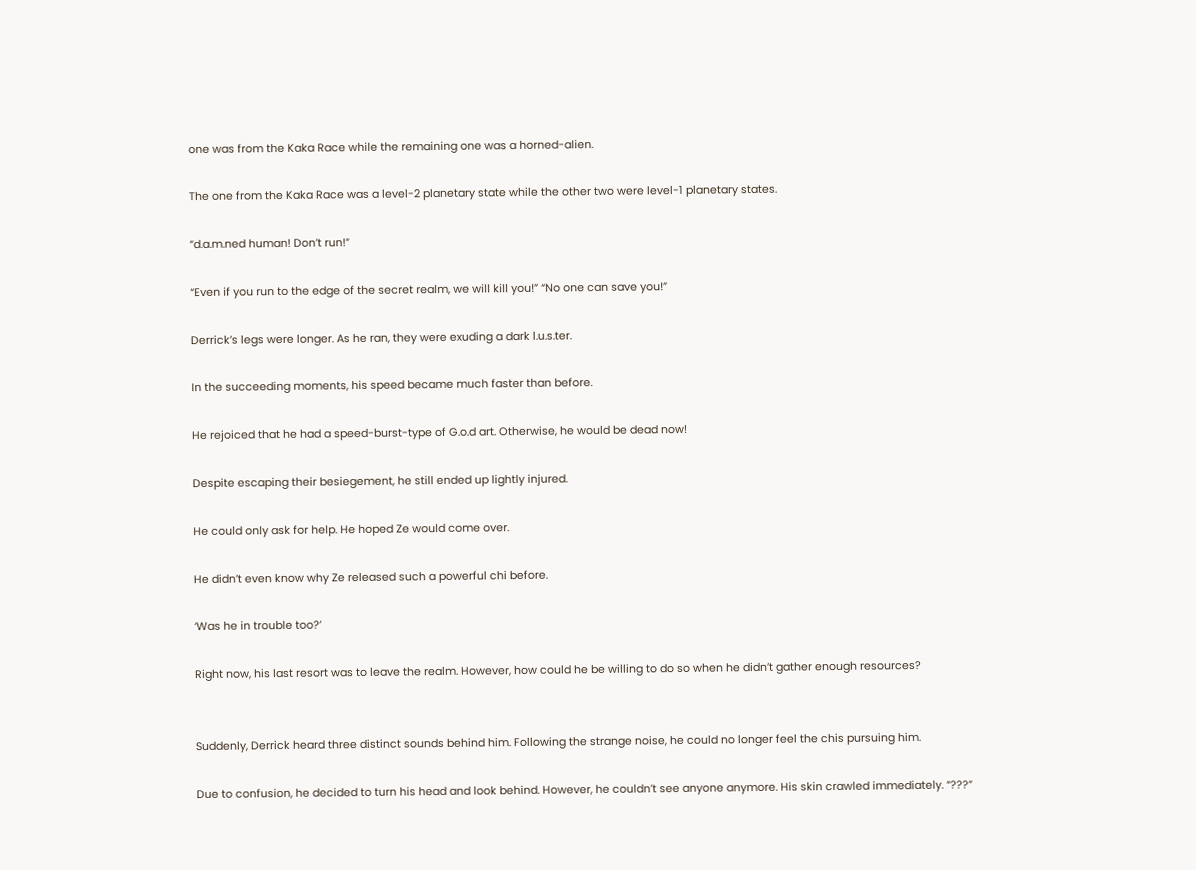one was from the Kaka Race while the remaining one was a horned-alien.

The one from the Kaka Race was a level-2 planetary state while the other two were level-1 planetary states.

“d.a.m.ned human! Don’t run!”

“Even if you run to the edge of the secret realm, we will kill you!” “No one can save you!”

Derrick’s legs were longer. As he ran, they were exuding a dark l.u.s.ter.

In the succeeding moments, his speed became much faster than before.

He rejoiced that he had a speed-burst-type of G.o.d art. Otherwise, he would be dead now!

Despite escaping their besiegement, he still ended up lightly injured.

He could only ask for help. He hoped Ze would come over.

He didn’t even know why Ze released such a powerful chi before.

‘Was he in trouble too?’

Right now, his last resort was to leave the realm. However, how could he be willing to do so when he didn’t gather enough resources?


Suddenly, Derrick heard three distinct sounds behind him. Following the strange noise, he could no longer feel the chis pursuing him.

Due to confusion, he decided to turn his head and look behind. However, he couldn’t see anyone anymore. His skin crawled immediately. “???”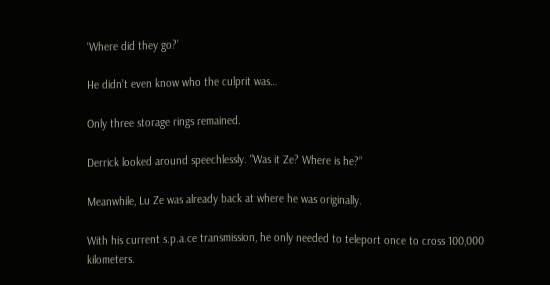‘Where did they go?’

He didn’t even know who the culprit was…

Only three storage rings remained.

Derrick looked around speechlessly. “Was it Ze? Where is he?”

Meanwhile, Lu Ze was already back at where he was originally.

With his current s.p.a.ce transmission, he only needed to teleport once to cross 100,000 kilometers.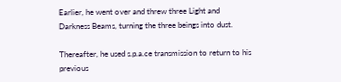Earlier, he went over and threw three Light and Darkness Beams, turning the three beings into dust.

Thereafter, he used s.p.a.ce transmission to return to his previous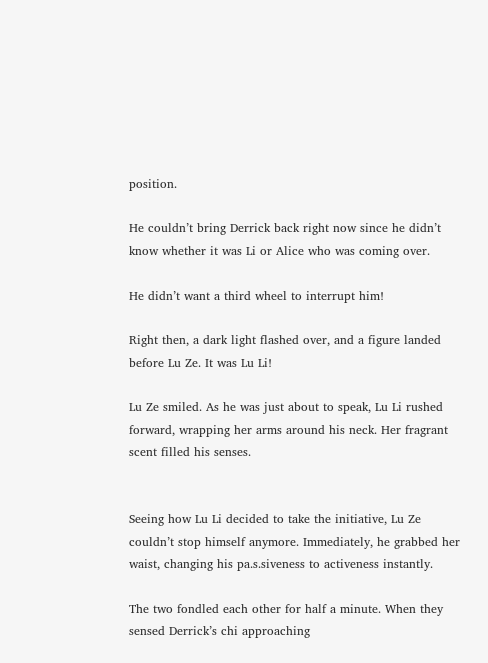position.

He couldn’t bring Derrick back right now since he didn’t know whether it was Li or Alice who was coming over.

He didn’t want a third wheel to interrupt him!

Right then, a dark light flashed over, and a figure landed before Lu Ze. It was Lu Li!

Lu Ze smiled. As he was just about to speak, Lu Li rushed forward, wrapping her arms around his neck. Her fragrant scent filled his senses.


Seeing how Lu Li decided to take the initiative, Lu Ze couldn’t stop himself anymore. Immediately, he grabbed her waist, changing his pa.s.siveness to activeness instantly.

The two fondled each other for half a minute. When they sensed Derrick’s chi approaching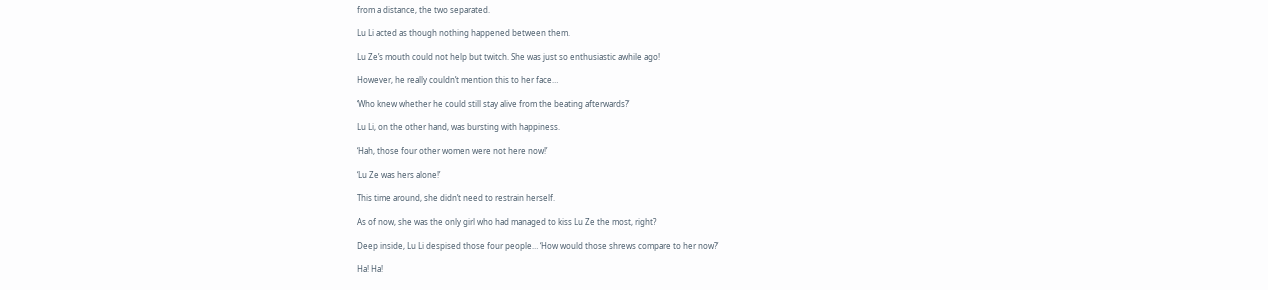from a distance, the two separated.

Lu Li acted as though nothing happened between them.

Lu Ze’s mouth could not help but twitch. She was just so enthusiastic awhile ago!

However, he really couldn’t mention this to her face…

‘Who knew whether he could still stay alive from the beating afterwards?’

Lu Li, on the other hand, was bursting with happiness.

‘Hah, those four other women were not here now!’

‘Lu Ze was hers alone!’

This time around, she didn’t need to restrain herself.

As of now, she was the only girl who had managed to kiss Lu Ze the most, right?

Deep inside, Lu Li despised those four people… ‘How would those shrews compare to her now?’

Ha! Ha!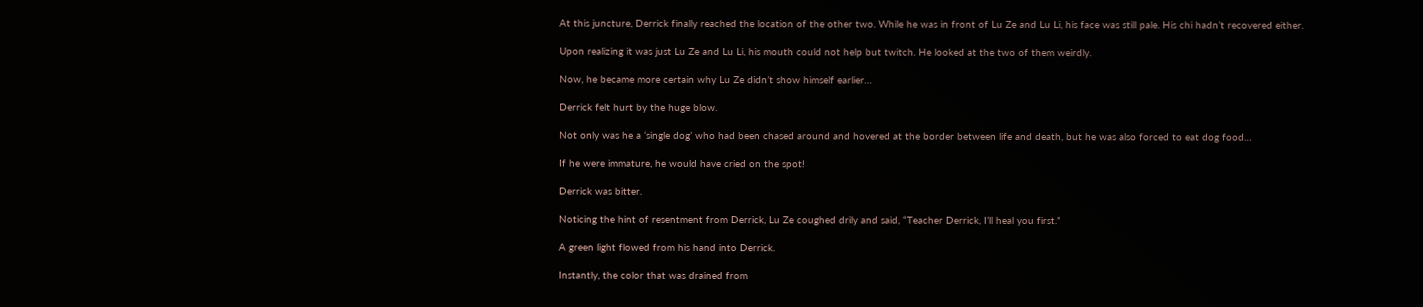At this juncture, Derrick finally reached the location of the other two. While he was in front of Lu Ze and Lu Li, his face was still pale. His chi hadn’t recovered either.

Upon realizing it was just Lu Ze and Lu Li, his mouth could not help but twitch. He looked at the two of them weirdly.

Now, he became more certain why Lu Ze didn’t show himself earlier…

Derrick felt hurt by the huge blow.

Not only was he a ‘single dog’ who had been chased around and hovered at the border between life and death, but he was also forced to eat dog food…

If he were immature, he would have cried on the spot!

Derrick was bitter.

Noticing the hint of resentment from Derrick, Lu Ze coughed drily and said, “Teacher Derrick, I’ll heal you first.”

A green light flowed from his hand into Derrick.

Instantly, the color that was drained from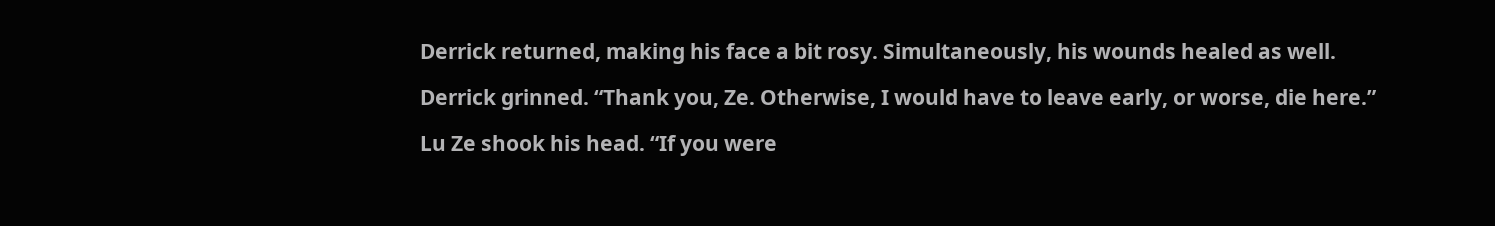Derrick returned, making his face a bit rosy. Simultaneously, his wounds healed as well.

Derrick grinned. “Thank you, Ze. Otherwise, I would have to leave early, or worse, die here.”

Lu Ze shook his head. “If you were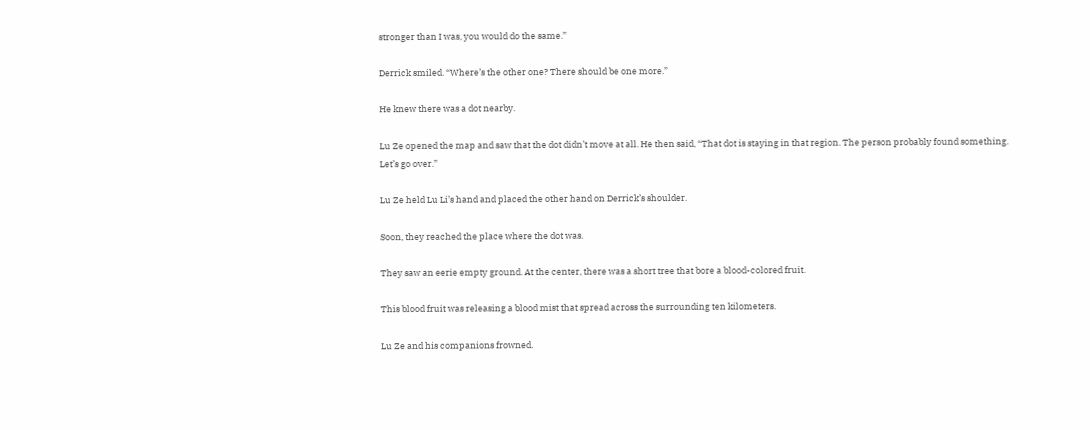stronger than I was, you would do the same.”

Derrick smiled. “Where’s the other one? There should be one more.”

He knew there was a dot nearby.

Lu Ze opened the map and saw that the dot didn’t move at all. He then said, “That dot is staying in that region. The person probably found something. Let’s go over.”

Lu Ze held Lu Li’s hand and placed the other hand on Derrick’s shoulder.

Soon, they reached the place where the dot was.

They saw an eerie empty ground. At the center, there was a short tree that bore a blood-colored fruit.

This blood fruit was releasing a blood mist that spread across the surrounding ten kilometers.

Lu Ze and his companions frowned.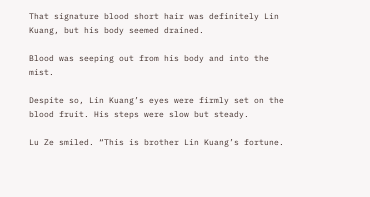That signature blood short hair was definitely Lin Kuang, but his body seemed drained.

Blood was seeping out from his body and into the mist.

Despite so, Lin Kuang’s eyes were firmly set on the blood fruit. His steps were slow but steady.

Lu Ze smiled. “This is brother Lin Kuang’s fortune.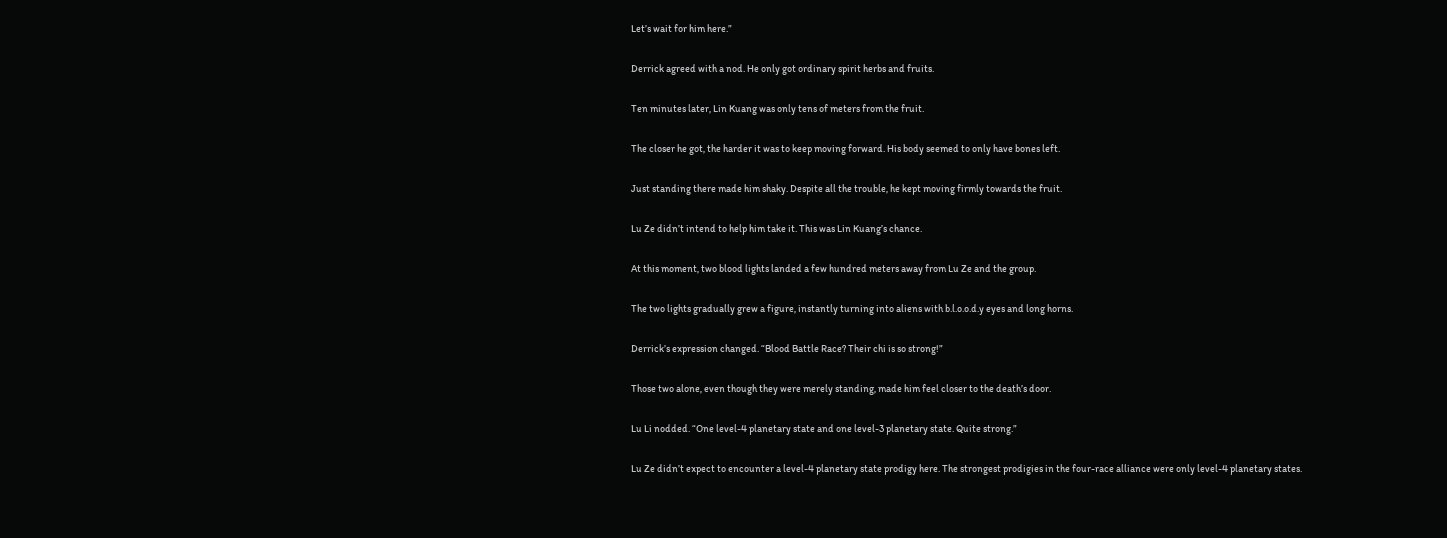Let’s wait for him here.”

Derrick agreed with a nod. He only got ordinary spirit herbs and fruits.

Ten minutes later, Lin Kuang was only tens of meters from the fruit.

The closer he got, the harder it was to keep moving forward. His body seemed to only have bones left.

Just standing there made him shaky. Despite all the trouble, he kept moving firmly towards the fruit.

Lu Ze didn’t intend to help him take it. This was Lin Kuang’s chance.

At this moment, two blood lights landed a few hundred meters away from Lu Ze and the group.

The two lights gradually grew a figure, instantly turning into aliens with b.l.o.o.d.y eyes and long horns.

Derrick’s expression changed. “Blood Battle Race? Their chi is so strong!”

Those two alone, even though they were merely standing, made him feel closer to the death’s door.

Lu Li nodded. “One level-4 planetary state and one level-3 planetary state. Quite strong.”

Lu Ze didn’t expect to encounter a level-4 planetary state prodigy here. The strongest prodigies in the four-race alliance were only level-4 planetary states.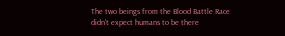The two beings from the Blood Battle Race didn’t expect humans to be there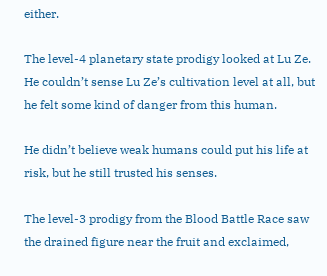either.

The level-4 planetary state prodigy looked at Lu Ze. He couldn’t sense Lu Ze’s cultivation level at all, but he felt some kind of danger from this human.

He didn’t believe weak humans could put his life at risk, but he still trusted his senses.

The level-3 prodigy from the Blood Battle Race saw the drained figure near the fruit and exclaimed,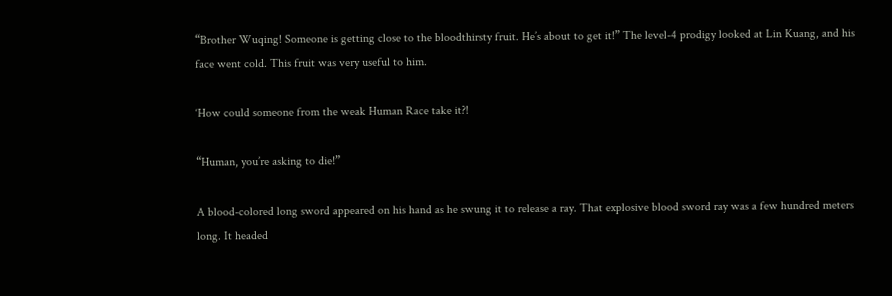“Brother Wuqing! Someone is getting close to the bloodthirsty fruit. He’s about to get it!” The level-4 prodigy looked at Lin Kuang, and his face went cold. This fruit was very useful to him.

‘How could someone from the weak Human Race take it?!

“Human, you’re asking to die!”

A blood-colored long sword appeared on his hand as he swung it to release a ray. That explosive blood sword ray was a few hundred meters long. It headed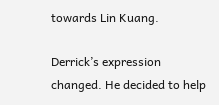towards Lin Kuang.

Derrick’s expression changed. He decided to help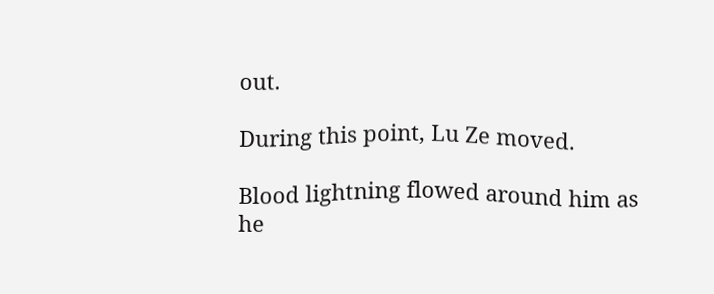out.

During this point, Lu Ze moved.

Blood lightning flowed around him as he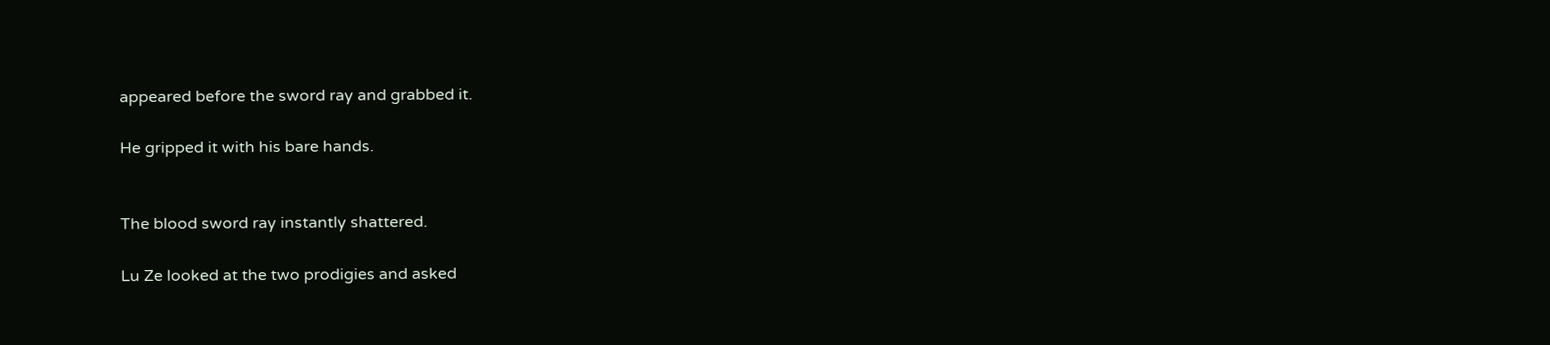appeared before the sword ray and grabbed it.

He gripped it with his bare hands.


The blood sword ray instantly shattered.

Lu Ze looked at the two prodigies and asked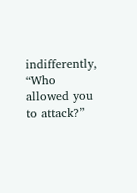indifferently, “Who allowed you to attack?”